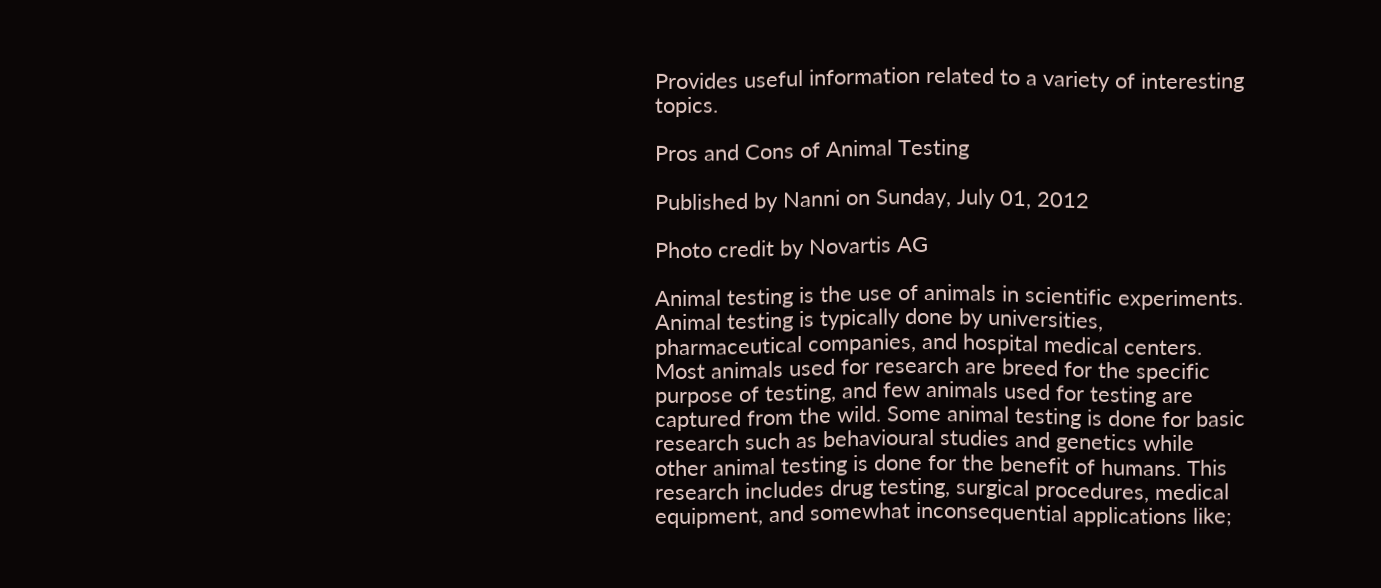Provides useful information related to a variety of interesting topics.

Pros and Cons of Animal Testing

Published by Nanni on Sunday, July 01, 2012

Photo credit by Novartis AG

Animal testing is the use of animals in scientific experiments. Animal testing is typically done by universities, pharmaceutical companies, and hospital medical centers. Most animals used for research are breed for the specific purpose of testing, and few animals used for testing are captured from the wild. Some animal testing is done for basic research such as behavioural studies and genetics while other animal testing is done for the benefit of humans. This research includes drug testing, surgical procedures, medical equipment, and somewhat inconsequential applications like;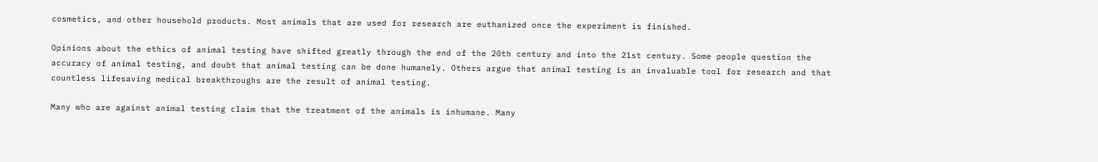cosmetics, and other household products. Most animals that are used for research are euthanized once the experiment is finished.

Opinions about the ethics of animal testing have shifted greatly through the end of the 20th century and into the 21st century. Some people question the accuracy of animal testing, and doubt that animal testing can be done humanely. Others argue that animal testing is an invaluable tool for research and that countless lifesaving medical breakthroughs are the result of animal testing.

Many who are against animal testing claim that the treatment of the animals is inhumane. Many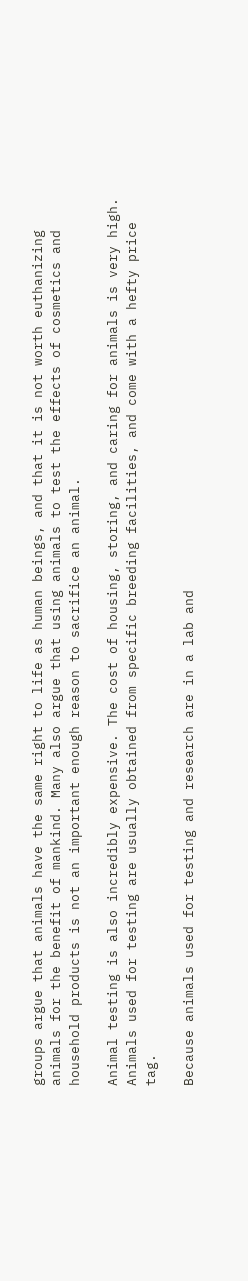groups argue that animals have the same right to life as human beings, and that it is not worth euthanizing animals for the benefit of mankind. Many also argue that using animals to test the effects of cosmetics and household products is not an important enough reason to sacrifice an animal.

Animal testing is also incredibly expensive. The cost of housing, storing, and caring for animals is very high. Animals used for testing are usually obtained from specific breeding facilities, and come with a hefty price tag.

Because animals used for testing and research are in a lab and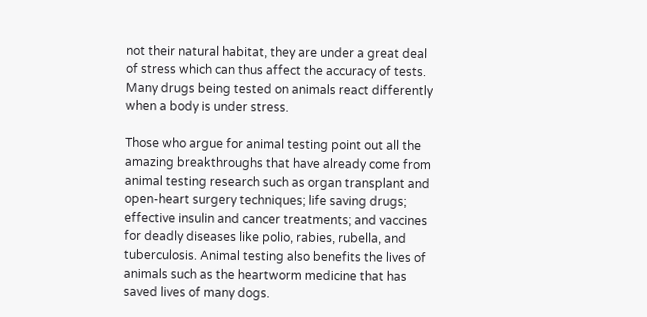not their natural habitat, they are under a great deal of stress which can thus affect the accuracy of tests. Many drugs being tested on animals react differently when a body is under stress.

Those who argue for animal testing point out all the amazing breakthroughs that have already come from animal testing research such as organ transplant and open-heart surgery techniques; life saving drugs; effective insulin and cancer treatments; and vaccines for deadly diseases like polio, rabies, rubella, and tuberculosis. Animal testing also benefits the lives of animals such as the heartworm medicine that has saved lives of many dogs.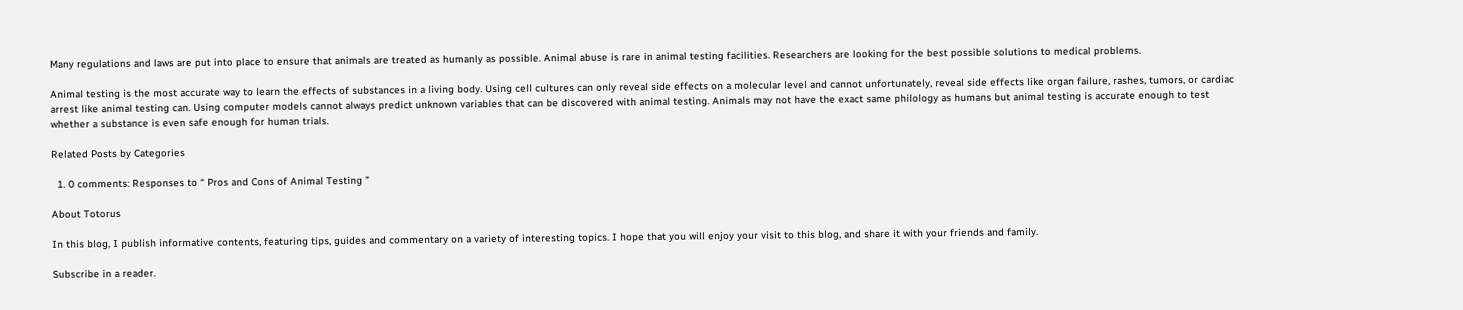Many regulations and laws are put into place to ensure that animals are treated as humanly as possible. Animal abuse is rare in animal testing facilities. Researchers are looking for the best possible solutions to medical problems.

Animal testing is the most accurate way to learn the effects of substances in a living body. Using cell cultures can only reveal side effects on a molecular level and cannot unfortunately, reveal side effects like organ failure, rashes, tumors, or cardiac arrest like animal testing can. Using computer models cannot always predict unknown variables that can be discovered with animal testing. Animals may not have the exact same philology as humans but animal testing is accurate enough to test whether a substance is even safe enough for human trials.

Related Posts by Categories

  1. 0 comments: Responses to “ Pros and Cons of Animal Testing ”

About Totorus

In this blog, I publish informative contents, featuring tips, guides and commentary on a variety of interesting topics. I hope that you will enjoy your visit to this blog, and share it with your friends and family.

Subscribe in a reader.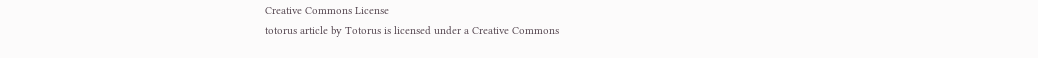Creative Commons License
totorus article by Totorus is licensed under a Creative Commons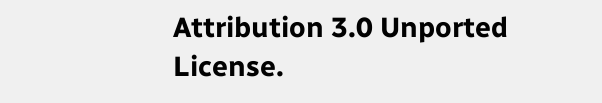Attribution 3.0 Unported License.